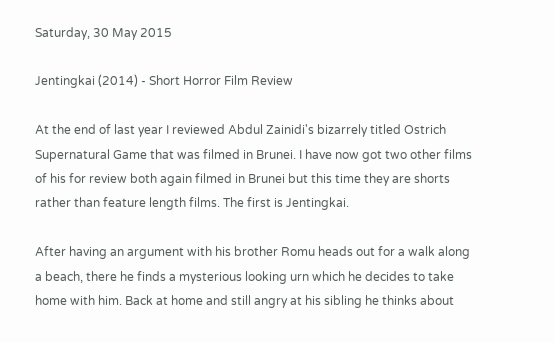Saturday, 30 May 2015

Jentingkai (2014) - Short Horror Film Review

At the end of last year I reviewed Abdul Zainidi's bizarrely titled Ostrich Supernatural Game that was filmed in Brunei. I have now got two other films of his for review both again filmed in Brunei but this time they are shorts rather than feature length films. The first is Jentingkai.

After having an argument with his brother Romu heads out for a walk along a beach, there he finds a mysterious looking urn which he decides to take home with him. Back at home and still angry at his sibling he thinks about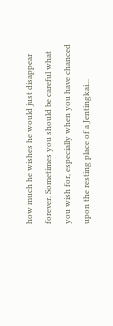how much he wishes he would just disappear forever. Sometimes you should be careful what you wish for, especially when you have chanced upon the resting place of a Jentingkai...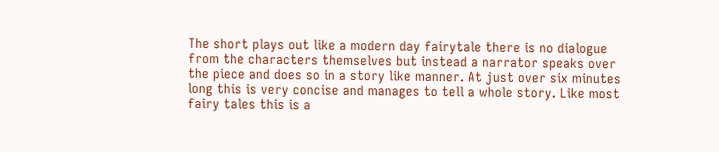The short plays out like a modern day fairytale there is no dialogue from the characters themselves but instead a narrator speaks over the piece and does so in a story like manner. At just over six minutes long this is very concise and manages to tell a whole story. Like most fairy tales this is a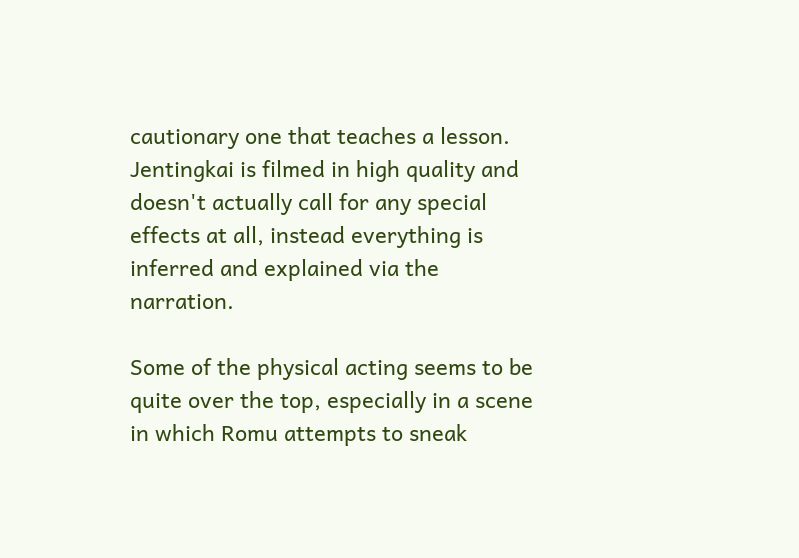cautionary one that teaches a lesson. Jentingkai is filmed in high quality and doesn't actually call for any special effects at all, instead everything is inferred and explained via the narration.

Some of the physical acting seems to be quite over the top, especially in a scene in which Romu attempts to sneak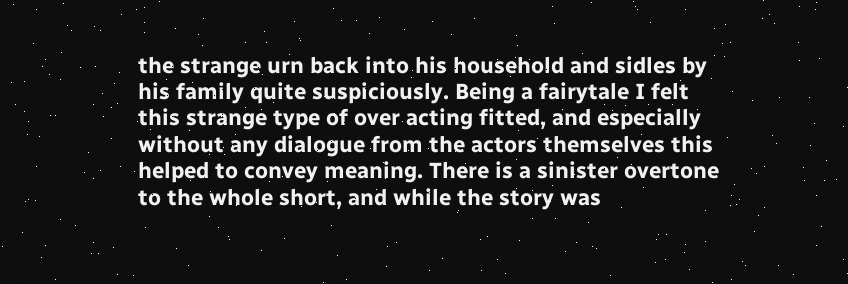the strange urn back into his household and sidles by his family quite suspiciously. Being a fairytale I felt this strange type of over acting fitted, and especially without any dialogue from the actors themselves this helped to convey meaning. There is a sinister overtone to the whole short, and while the story was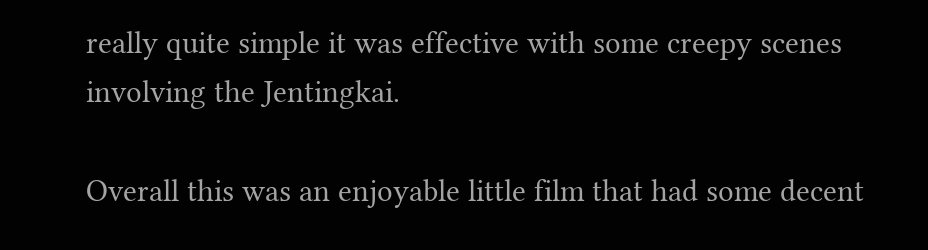really quite simple it was effective with some creepy scenes involving the Jentingkai.

Overall this was an enjoyable little film that had some decent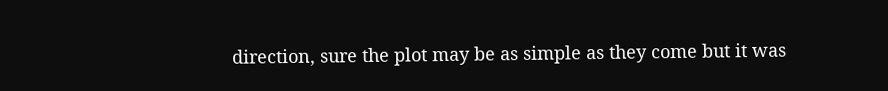direction, sure the plot may be as simple as they come but it was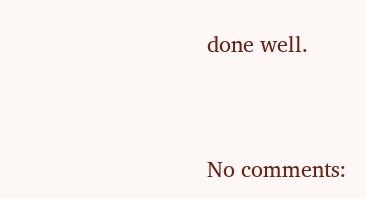done well.


No comments: